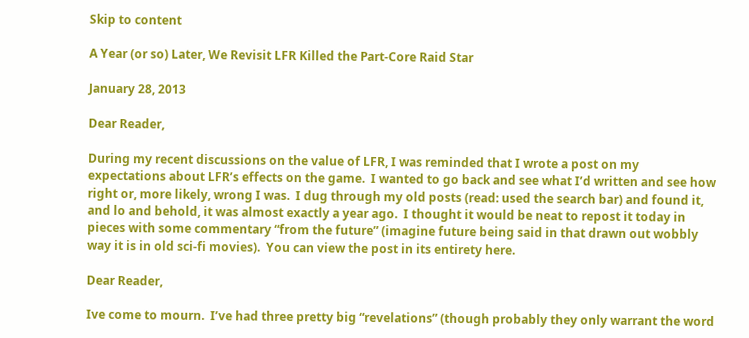Skip to content

A Year (or so) Later, We Revisit LFR Killed the Part-Core Raid Star

January 28, 2013

Dear Reader,

During my recent discussions on the value of LFR, I was reminded that I wrote a post on my expectations about LFR’s effects on the game.  I wanted to go back and see what I’d written and see how right or, more likely, wrong I was.  I dug through my old posts (read: used the search bar) and found it, and lo and behold, it was almost exactly a year ago.  I thought it would be neat to repost it today in pieces with some commentary “from the future” (imagine future being said in that drawn out wobbly way it is in old sci-fi movies).  You can view the post in its entirety here.

Dear Reader,

Ive come to mourn.  I’ve had three pretty big “revelations” (though probably they only warrant the word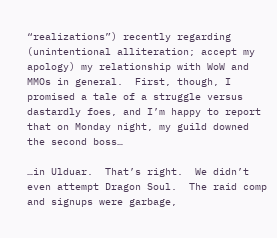“realizations”) recently regarding (unintentional alliteration; accept my apology) my relationship with WoW and MMOs in general.  First, though, I promised a tale of a struggle versus dastardly foes, and I’m happy to report that on Monday night, my guild downed the second boss…

…in Ulduar.  That’s right.  We didn’t even attempt Dragon Soul.  The raid comp and signups were garbage,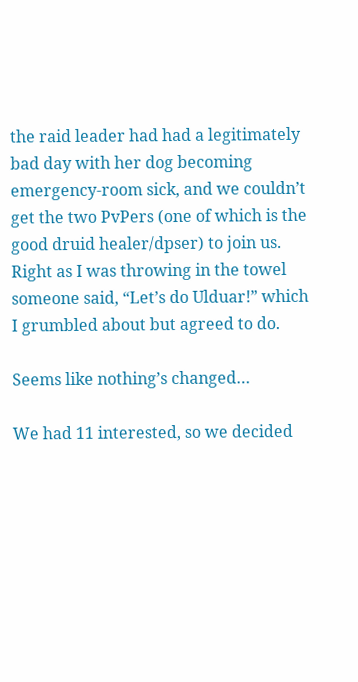the raid leader had had a legitimately bad day with her dog becoming emergency-room sick, and we couldn’t get the two PvPers (one of which is the good druid healer/dpser) to join us.  Right as I was throwing in the towel someone said, “Let’s do Ulduar!” which I grumbled about but agreed to do.

Seems like nothing’s changed…

We had 11 interested, so we decided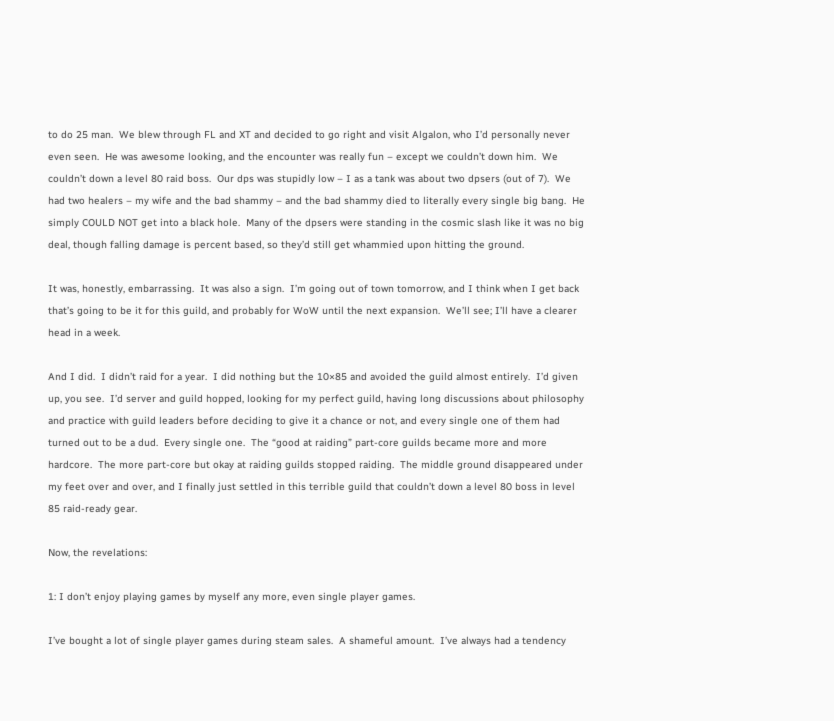to do 25 man.  We blew through FL and XT and decided to go right and visit Algalon, who I’d personally never even seen.  He was awesome looking, and the encounter was really fun – except we couldn’t down him.  We couldn’t down a level 80 raid boss.  Our dps was stupidly low – I as a tank was about two dpsers (out of 7).  We had two healers – my wife and the bad shammy – and the bad shammy died to literally every single big bang.  He simply COULD NOT get into a black hole.  Many of the dpsers were standing in the cosmic slash like it was no big deal, though falling damage is percent based, so they’d still get whammied upon hitting the ground.

It was, honestly, embarrassing.  It was also a sign.  I’m going out of town tomorrow, and I think when I get back that’s going to be it for this guild, and probably for WoW until the next expansion.  We’ll see; I’ll have a clearer head in a week.

And I did.  I didn’t raid for a year.  I did nothing but the 10×85 and avoided the guild almost entirely.  I’d given up, you see.  I’d server and guild hopped, looking for my perfect guild, having long discussions about philosophy and practice with guild leaders before deciding to give it a chance or not, and every single one of them had turned out to be a dud.  Every single one.  The “good at raiding” part-core guilds became more and more hardcore.  The more part-core but okay at raiding guilds stopped raiding.  The middle ground disappeared under my feet over and over, and I finally just settled in this terrible guild that couldn’t down a level 80 boss in level 85 raid-ready gear.

Now, the revelations:

1: I don’t enjoy playing games by myself any more, even single player games.

I’ve bought a lot of single player games during steam sales.  A shameful amount.  I’ve always had a tendency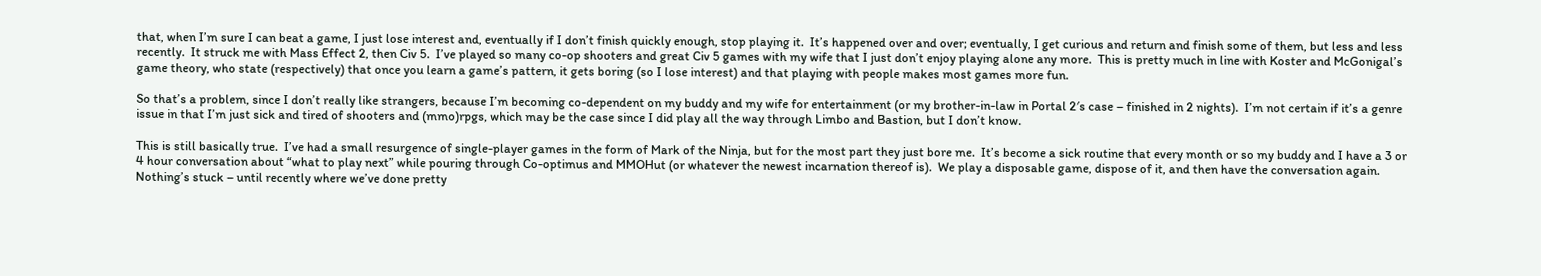that, when I’m sure I can beat a game, I just lose interest and, eventually if I don’t finish quickly enough, stop playing it.  It’s happened over and over; eventually, I get curious and return and finish some of them, but less and less recently.  It struck me with Mass Effect 2, then Civ 5.  I’ve played so many co-op shooters and great Civ 5 games with my wife that I just don’t enjoy playing alone any more.  This is pretty much in line with Koster and McGonigal’s game theory, who state (respectively) that once you learn a game’s pattern, it gets boring (so I lose interest) and that playing with people makes most games more fun.

So that’s a problem, since I don’t really like strangers, because I’m becoming co-dependent on my buddy and my wife for entertainment (or my brother-in-law in Portal 2′s case – finished in 2 nights).  I’m not certain if it’s a genre issue in that I’m just sick and tired of shooters and (mmo)rpgs, which may be the case since I did play all the way through Limbo and Bastion, but I don’t know.

This is still basically true.  I’ve had a small resurgence of single-player games in the form of Mark of the Ninja, but for the most part they just bore me.  It’s become a sick routine that every month or so my buddy and I have a 3 or 4 hour conversation about “what to play next” while pouring through Co-optimus and MMOHut (or whatever the newest incarnation thereof is).  We play a disposable game, dispose of it, and then have the conversation again.  Nothing’s stuck – until recently where we’ve done pretty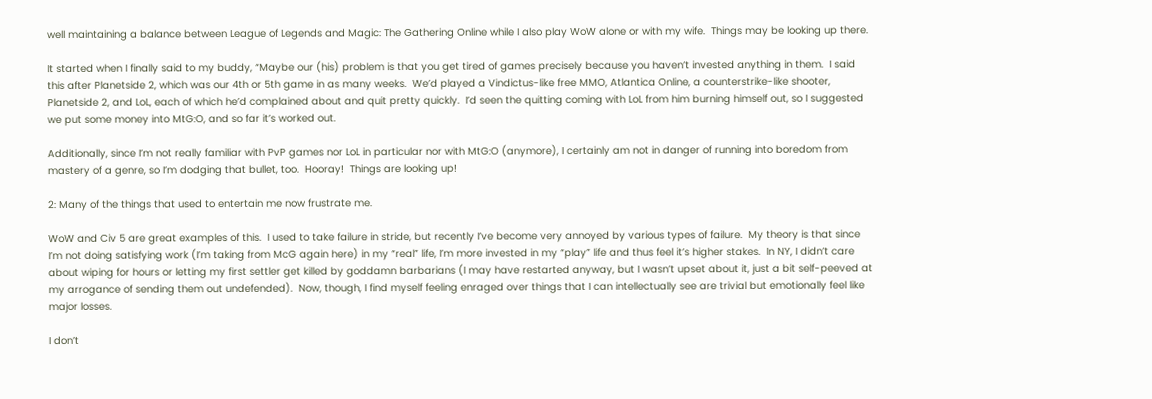well maintaining a balance between League of Legends and Magic: The Gathering Online while I also play WoW alone or with my wife.  Things may be looking up there.

It started when I finally said to my buddy, “Maybe our (his) problem is that you get tired of games precisely because you haven’t invested anything in them.  I said this after Planetside 2, which was our 4th or 5th game in as many weeks.  We’d played a Vindictus-like free MMO, Atlantica Online, a counterstrike-like shooter, Planetside 2, and LoL, each of which he’d complained about and quit pretty quickly.  I’d seen the quitting coming with LoL from him burning himself out, so I suggested we put some money into MtG:O, and so far it’s worked out.

Additionally, since I’m not really familiar with PvP games nor LoL in particular nor with MtG:O (anymore), I certainly am not in danger of running into boredom from mastery of a genre, so I’m dodging that bullet, too.  Hooray!  Things are looking up!

2: Many of the things that used to entertain me now frustrate me.

WoW and Civ 5 are great examples of this.  I used to take failure in stride, but recently I’ve become very annoyed by various types of failure.  My theory is that since I’m not doing satisfying work (I’m taking from McG again here) in my “real” life, I’m more invested in my “play” life and thus feel it’s higher stakes.  In NY, I didn’t care about wiping for hours or letting my first settler get killed by goddamn barbarians (I may have restarted anyway, but I wasn’t upset about it, just a bit self-peeved at my arrogance of sending them out undefended).  Now, though, I find myself feeling enraged over things that I can intellectually see are trivial but emotionally feel like major losses.

I don’t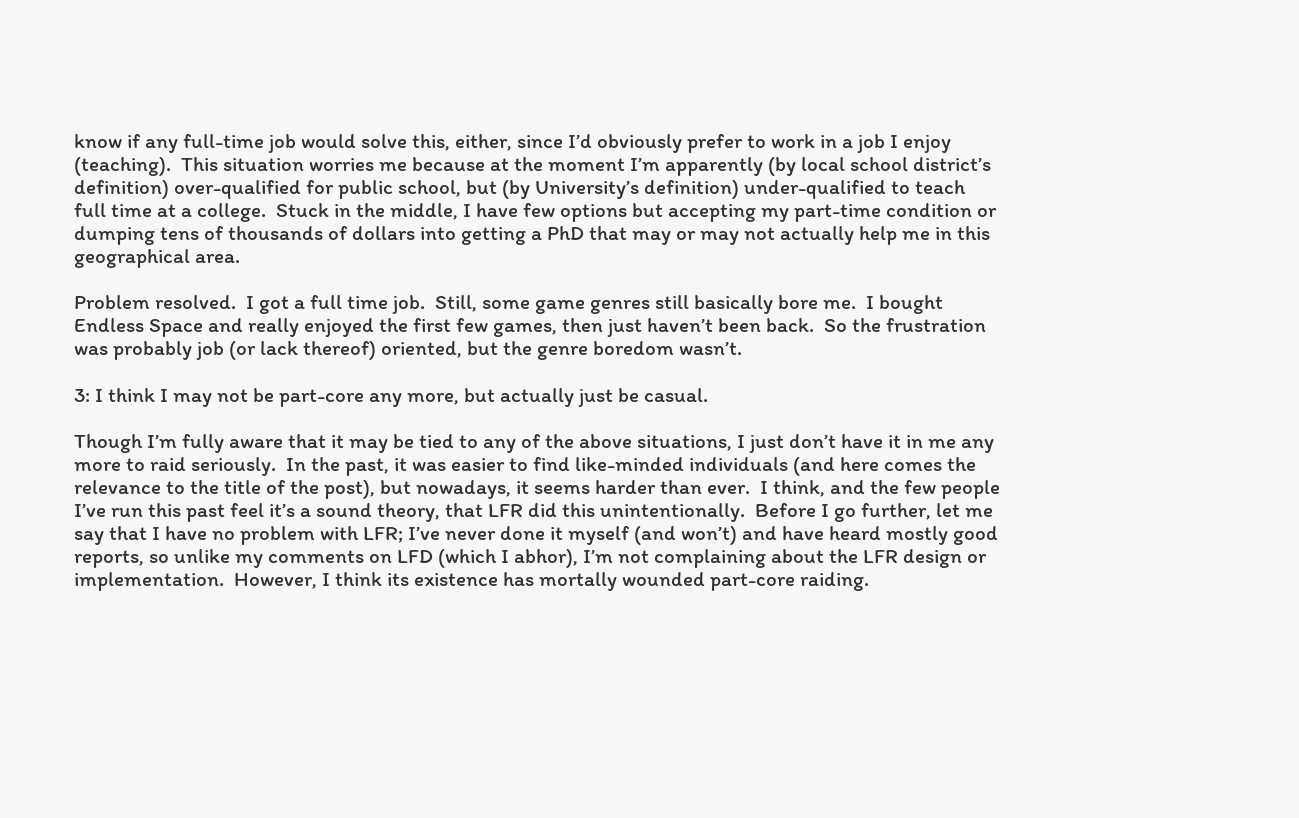know if any full-time job would solve this, either, since I’d obviously prefer to work in a job I enjoy (teaching).  This situation worries me because at the moment I’m apparently (by local school district’s definition) over-qualified for public school, but (by University’s definition) under-qualified to teach full time at a college.  Stuck in the middle, I have few options but accepting my part-time condition or dumping tens of thousands of dollars into getting a PhD that may or may not actually help me in this geographical area.

Problem resolved.  I got a full time job.  Still, some game genres still basically bore me.  I bought Endless Space and really enjoyed the first few games, then just haven’t been back.  So the frustration was probably job (or lack thereof) oriented, but the genre boredom wasn’t.

3: I think I may not be part-core any more, but actually just be casual.

Though I’m fully aware that it may be tied to any of the above situations, I just don’t have it in me any more to raid seriously.  In the past, it was easier to find like-minded individuals (and here comes the relevance to the title of the post), but nowadays, it seems harder than ever.  I think, and the few people I’ve run this past feel it’s a sound theory, that LFR did this unintentionally.  Before I go further, let me say that I have no problem with LFR; I’ve never done it myself (and won’t) and have heard mostly good reports, so unlike my comments on LFD (which I abhor), I’m not complaining about the LFR design or implementation.  However, I think its existence has mortally wounded part-core raiding.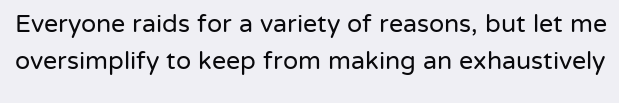Everyone raids for a variety of reasons, but let me oversimplify to keep from making an exhaustively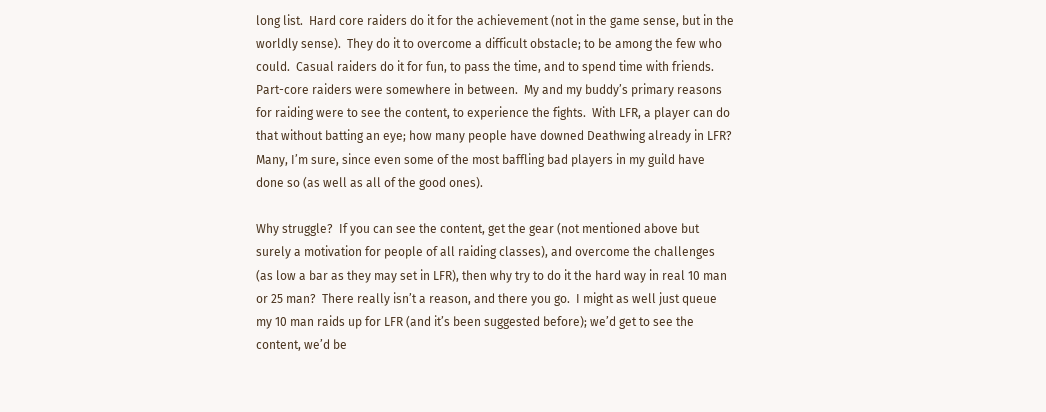long list.  Hard core raiders do it for the achievement (not in the game sense, but in the worldly sense).  They do it to overcome a difficult obstacle; to be among the few who could.  Casual raiders do it for fun, to pass the time, and to spend time with friends.  Part-core raiders were somewhere in between.  My and my buddy’s primary reasons for raiding were to see the content, to experience the fights.  With LFR, a player can do that without batting an eye; how many people have downed Deathwing already in LFR?  Many, I’m sure, since even some of the most baffling bad players in my guild have done so (as well as all of the good ones).

Why struggle?  If you can see the content, get the gear (not mentioned above but surely a motivation for people of all raiding classes), and overcome the challenges (as low a bar as they may set in LFR), then why try to do it the hard way in real 10 man or 25 man?  There really isn’t a reason, and there you go.  I might as well just queue my 10 man raids up for LFR (and it’s been suggested before); we’d get to see the content, we’d be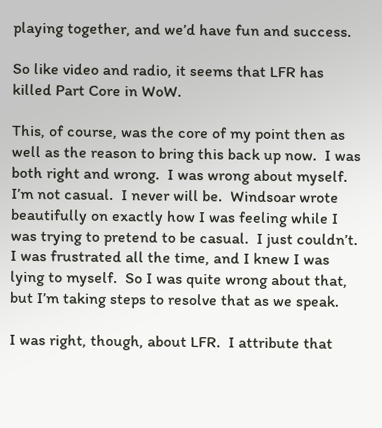playing together, and we’d have fun and success.

So like video and radio, it seems that LFR has killed Part Core in WoW.

This, of course, was the core of my point then as well as the reason to bring this back up now.  I was both right and wrong.  I was wrong about myself.  I’m not casual.  I never will be.  Windsoar wrote beautifully on exactly how I was feeling while I was trying to pretend to be casual.  I just couldn’t.  I was frustrated all the time, and I knew I was lying to myself.  So I was quite wrong about that, but I’m taking steps to resolve that as we speak.

I was right, though, about LFR.  I attribute that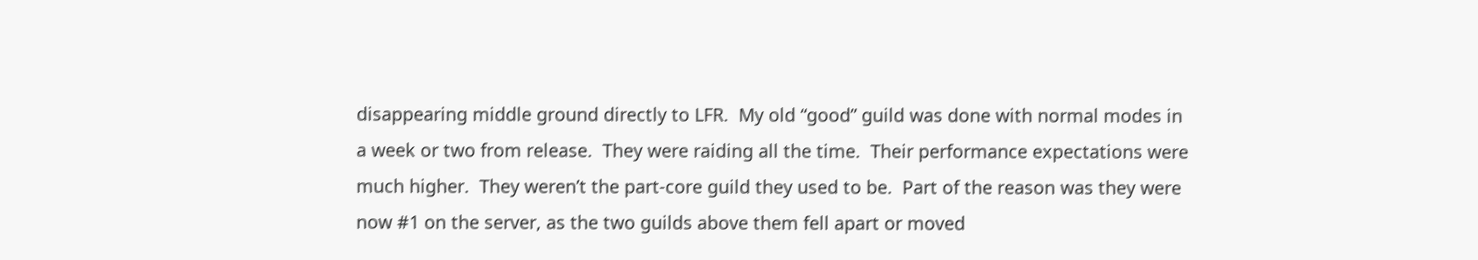disappearing middle ground directly to LFR.  My old “good” guild was done with normal modes in a week or two from release.  They were raiding all the time.  Their performance expectations were much higher.  They weren’t the part-core guild they used to be.  Part of the reason was they were now #1 on the server, as the two guilds above them fell apart or moved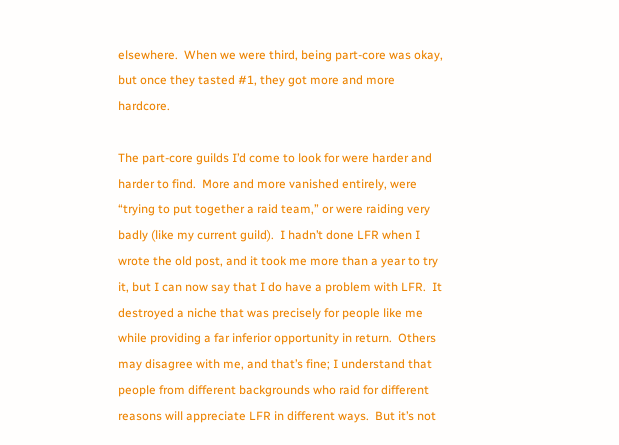elsewhere.  When we were third, being part-core was okay, but once they tasted #1, they got more and more hardcore.

The part-core guilds I’d come to look for were harder and harder to find.  More and more vanished entirely, were “trying to put together a raid team,” or were raiding very badly (like my current guild).  I hadn’t done LFR when I wrote the old post, and it took me more than a year to try it, but I can now say that I do have a problem with LFR.  It destroyed a niche that was precisely for people like me while providing a far inferior opportunity in return.  Others may disagree with me, and that’s fine; I understand that people from different backgrounds who raid for different reasons will appreciate LFR in different ways.  But it’s not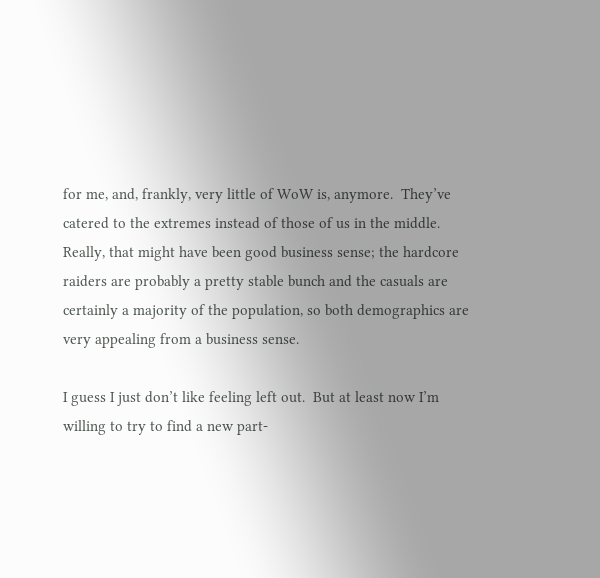for me, and, frankly, very little of WoW is, anymore.  They’ve catered to the extremes instead of those of us in the middle.  Really, that might have been good business sense; the hardcore raiders are probably a pretty stable bunch and the casuals are certainly a majority of the population, so both demographics are very appealing from a business sense.

I guess I just don’t like feeling left out.  But at least now I’m willing to try to find a new part-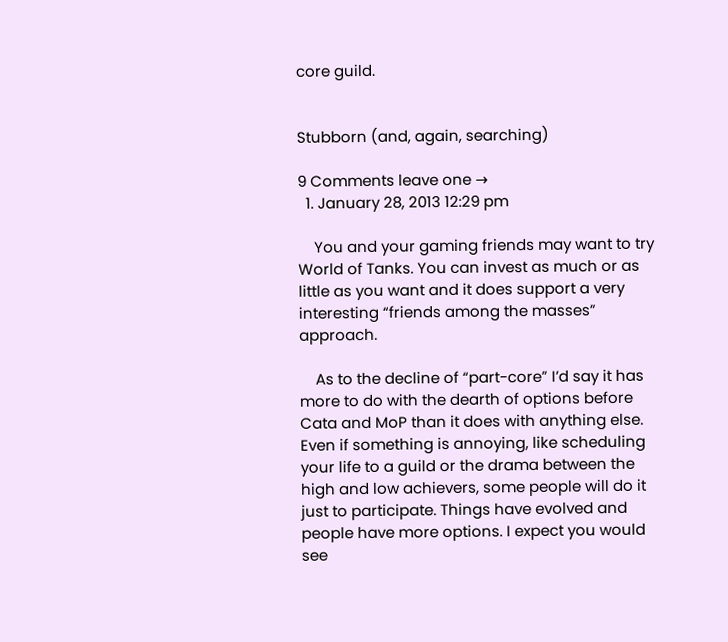core guild.


Stubborn (and, again, searching)

9 Comments leave one →
  1. January 28, 2013 12:29 pm

    You and your gaming friends may want to try World of Tanks. You can invest as much or as little as you want and it does support a very interesting “friends among the masses” approach.

    As to the decline of “part-core” I’d say it has more to do with the dearth of options before Cata and MoP than it does with anything else. Even if something is annoying, like scheduling your life to a guild or the drama between the high and low achievers, some people will do it just to participate. Things have evolved and people have more options. I expect you would see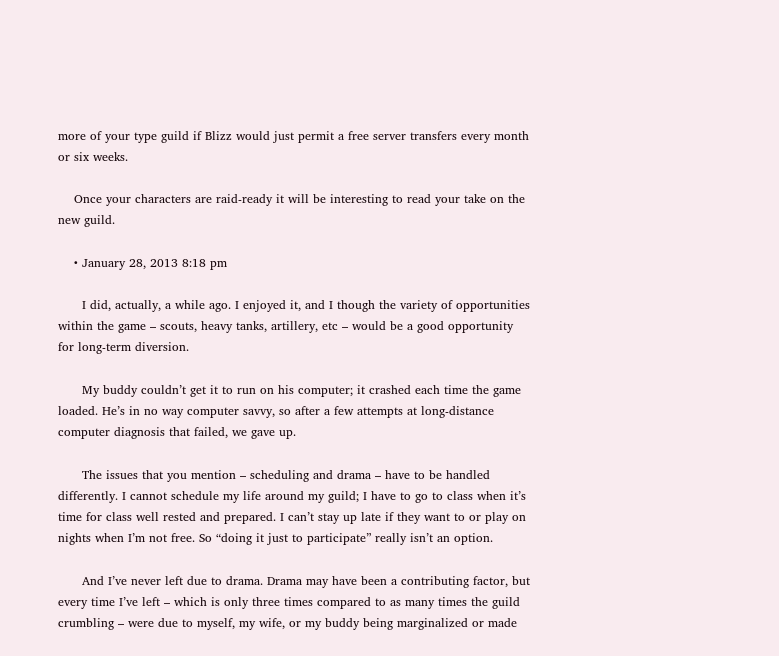more of your type guild if Blizz would just permit a free server transfers every month or six weeks.

    Once your characters are raid-ready it will be interesting to read your take on the new guild.

    • January 28, 2013 8:18 pm

      I did, actually, a while ago. I enjoyed it, and I though the variety of opportunities within the game – scouts, heavy tanks, artillery, etc – would be a good opportunity for long-term diversion.

      My buddy couldn’t get it to run on his computer; it crashed each time the game loaded. He’s in no way computer savvy, so after a few attempts at long-distance computer diagnosis that failed, we gave up.

      The issues that you mention – scheduling and drama – have to be handled differently. I cannot schedule my life around my guild; I have to go to class when it’s time for class well rested and prepared. I can’t stay up late if they want to or play on nights when I’m not free. So “doing it just to participate” really isn’t an option.

      And I’ve never left due to drama. Drama may have been a contributing factor, but every time I’ve left – which is only three times compared to as many times the guild crumbling – were due to myself, my wife, or my buddy being marginalized or made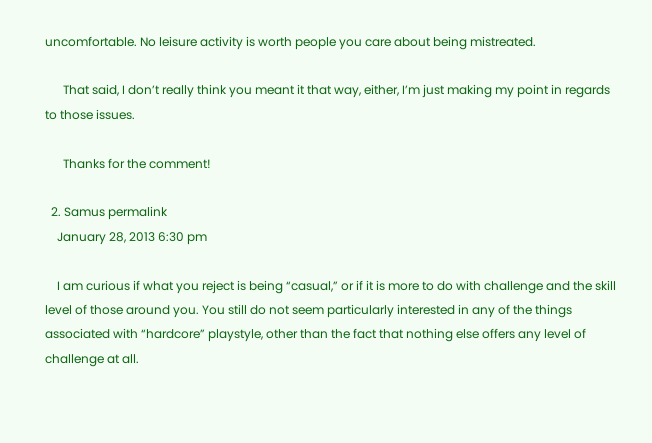uncomfortable. No leisure activity is worth people you care about being mistreated.

      That said, I don’t really think you meant it that way, either, I’m just making my point in regards to those issues.

      Thanks for the comment!

  2. Samus permalink
    January 28, 2013 6:30 pm

    I am curious if what you reject is being “casual,” or if it is more to do with challenge and the skill level of those around you. You still do not seem particularly interested in any of the things associated with “hardcore” playstyle, other than the fact that nothing else offers any level of challenge at all.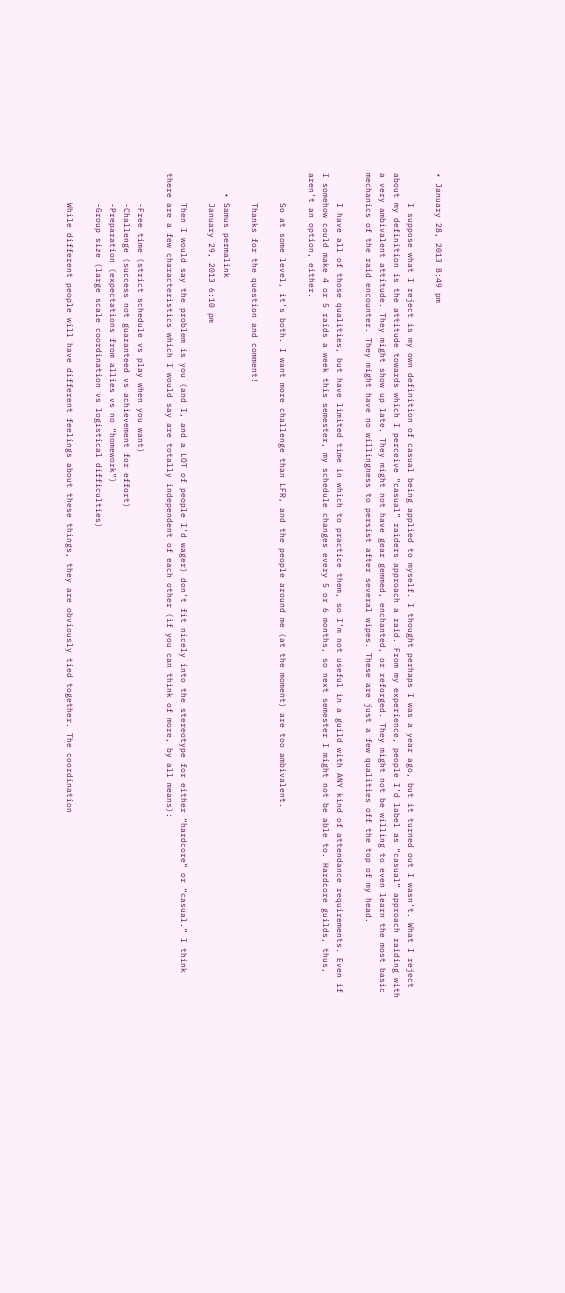• January 28, 2013 8:49 pm

      I suppose what I reject is my own definition of casual being applied to myself. I thought perhaps I was a year ago, but it turned out I wasn’t. What I reject about my definition is the attitude towards which I perceive “casual” raiders approach a raid. From my experience, people I’d label as “casual” approach raiding with a very ambivalent attitude. They might show up late. They might not have gear gemmed, enchanted, or reforged. They might not be willing to even learn the most basic mechanics of the raid encounter. They might have no willingness to persist after several wipes. These are just a few qualities off the top of my head.

      I have all of those qualities, but have limited time in which to practice them, so I’m not useful in a guild with ANY kind of attendance requirements. Even if I somehow could make 4 or 5 raids a week this semester, my schedule changes every 5 or 6 months, so next semester I might not be able to. Hardcore guilds, thus, aren’t an option, either.

      So at some level, it’s both. I want more challenge than LFR, and the people around me (at the moment) are too ambivalent.

      Thanks for the question and comment!

    • Samus permalink
      January 29, 2013 6:10 pm

      Then I would say the problem is you (and I, and a LOT of people I’d wager) don’t fit nicely into the stereotype for either “hardcore” or “casual.” I think there are a few characteristics which I would say are totally independent of each other (if you can think of more, by all means):

      -Free time (strict schedule vs play when you want)
      -Challenge (success not guaranteed vs achievement for effort)
      -Preparation (expectations from allies vs no “homework”)
      -Group size (large scale coordination vs logistical difficulties)

      While different people will have different feelings about these things, they are obviously tied together. The coordination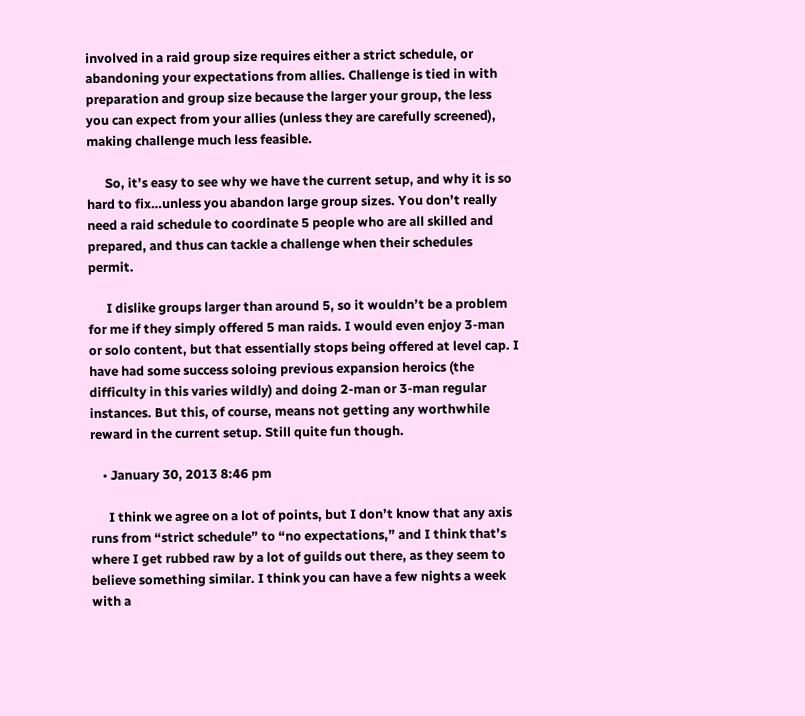involved in a raid group size requires either a strict schedule, or abandoning your expectations from allies. Challenge is tied in with preparation and group size because the larger your group, the less you can expect from your allies (unless they are carefully screened), making challenge much less feasible.

      So, it’s easy to see why we have the current setup, and why it is so hard to fix…unless you abandon large group sizes. You don’t really need a raid schedule to coordinate 5 people who are all skilled and prepared, and thus can tackle a challenge when their schedules permit.

      I dislike groups larger than around 5, so it wouldn’t be a problem for me if they simply offered 5 man raids. I would even enjoy 3-man or solo content, but that essentially stops being offered at level cap. I have had some success soloing previous expansion heroics (the difficulty in this varies wildly) and doing 2-man or 3-man regular instances. But this, of course, means not getting any worthwhile reward in the current setup. Still quite fun though.

    • January 30, 2013 8:46 pm

      I think we agree on a lot of points, but I don’t know that any axis runs from “strict schedule” to “no expectations,” and I think that’s where I get rubbed raw by a lot of guilds out there, as they seem to believe something similar. I think you can have a few nights a week with a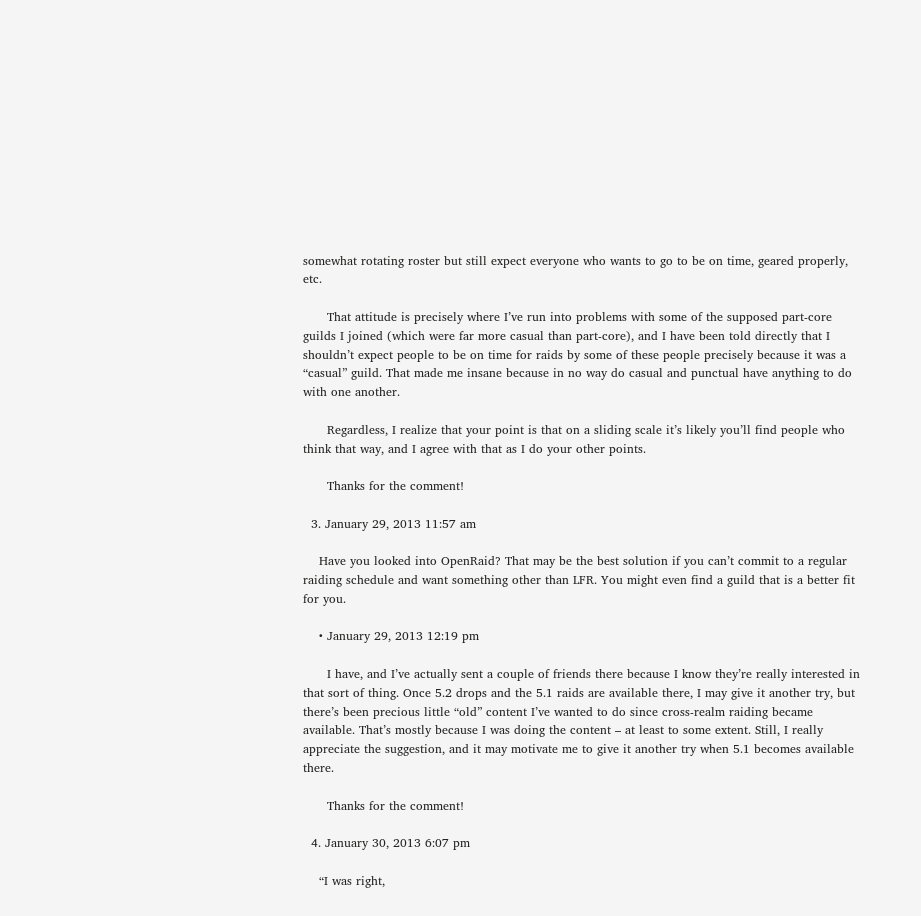somewhat rotating roster but still expect everyone who wants to go to be on time, geared properly, etc.

      That attitude is precisely where I’ve run into problems with some of the supposed part-core guilds I joined (which were far more casual than part-core), and I have been told directly that I shouldn’t expect people to be on time for raids by some of these people precisely because it was a “casual” guild. That made me insane because in no way do casual and punctual have anything to do with one another.

      Regardless, I realize that your point is that on a sliding scale it’s likely you’ll find people who think that way, and I agree with that as I do your other points.

      Thanks for the comment!

  3. January 29, 2013 11:57 am

    Have you looked into OpenRaid? That may be the best solution if you can’t commit to a regular raiding schedule and want something other than LFR. You might even find a guild that is a better fit for you.

    • January 29, 2013 12:19 pm

      I have, and I’ve actually sent a couple of friends there because I know they’re really interested in that sort of thing. Once 5.2 drops and the 5.1 raids are available there, I may give it another try, but there’s been precious little “old” content I’ve wanted to do since cross-realm raiding became available. That’s mostly because I was doing the content – at least to some extent. Still, I really appreciate the suggestion, and it may motivate me to give it another try when 5.1 becomes available there.

      Thanks for the comment!

  4. January 30, 2013 6:07 pm

    “I was right,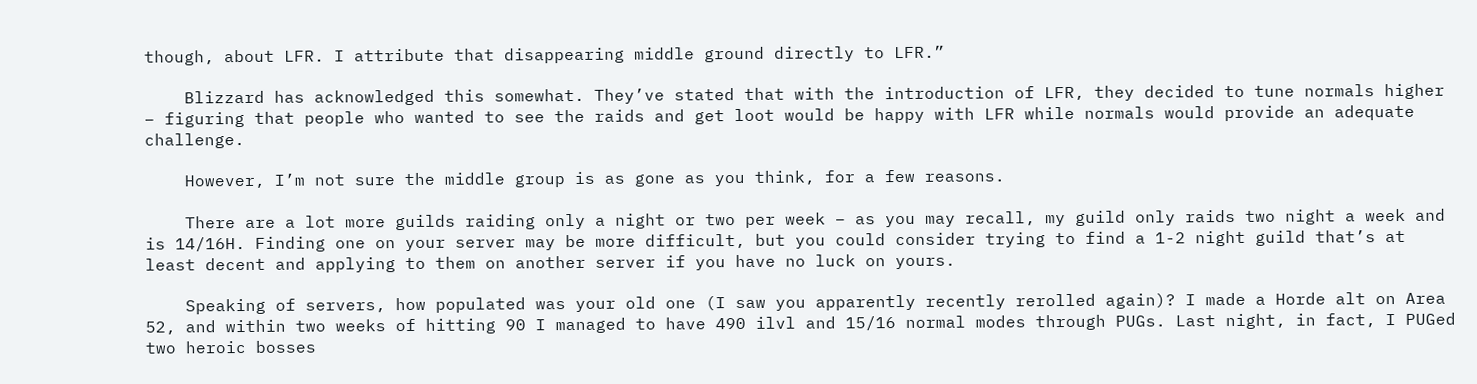though, about LFR. I attribute that disappearing middle ground directly to LFR.”

    Blizzard has acknowledged this somewhat. They’ve stated that with the introduction of LFR, they decided to tune normals higher – figuring that people who wanted to see the raids and get loot would be happy with LFR while normals would provide an adequate challenge.

    However, I’m not sure the middle group is as gone as you think, for a few reasons.

    There are a lot more guilds raiding only a night or two per week – as you may recall, my guild only raids two night a week and is 14/16H. Finding one on your server may be more difficult, but you could consider trying to find a 1-2 night guild that’s at least decent and applying to them on another server if you have no luck on yours.

    Speaking of servers, how populated was your old one (I saw you apparently recently rerolled again)? I made a Horde alt on Area 52, and within two weeks of hitting 90 I managed to have 490 ilvl and 15/16 normal modes through PUGs. Last night, in fact, I PUGed two heroic bosses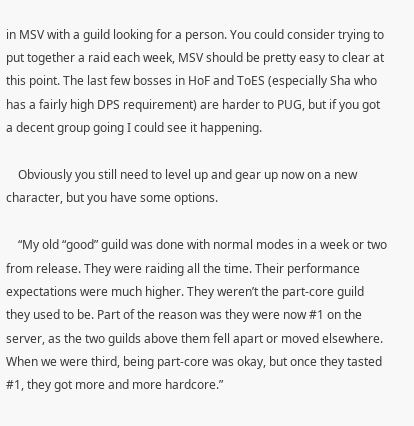in MSV with a guild looking for a person. You could consider trying to put together a raid each week, MSV should be pretty easy to clear at this point. The last few bosses in HoF and ToES (especially Sha who has a fairly high DPS requirement) are harder to PUG, but if you got a decent group going I could see it happening.

    Obviously you still need to level up and gear up now on a new character, but you have some options.

    “My old “good” guild was done with normal modes in a week or two from release. They were raiding all the time. Their performance expectations were much higher. They weren’t the part-core guild they used to be. Part of the reason was they were now #1 on the server, as the two guilds above them fell apart or moved elsewhere. When we were third, being part-core was okay, but once they tasted #1, they got more and more hardcore.”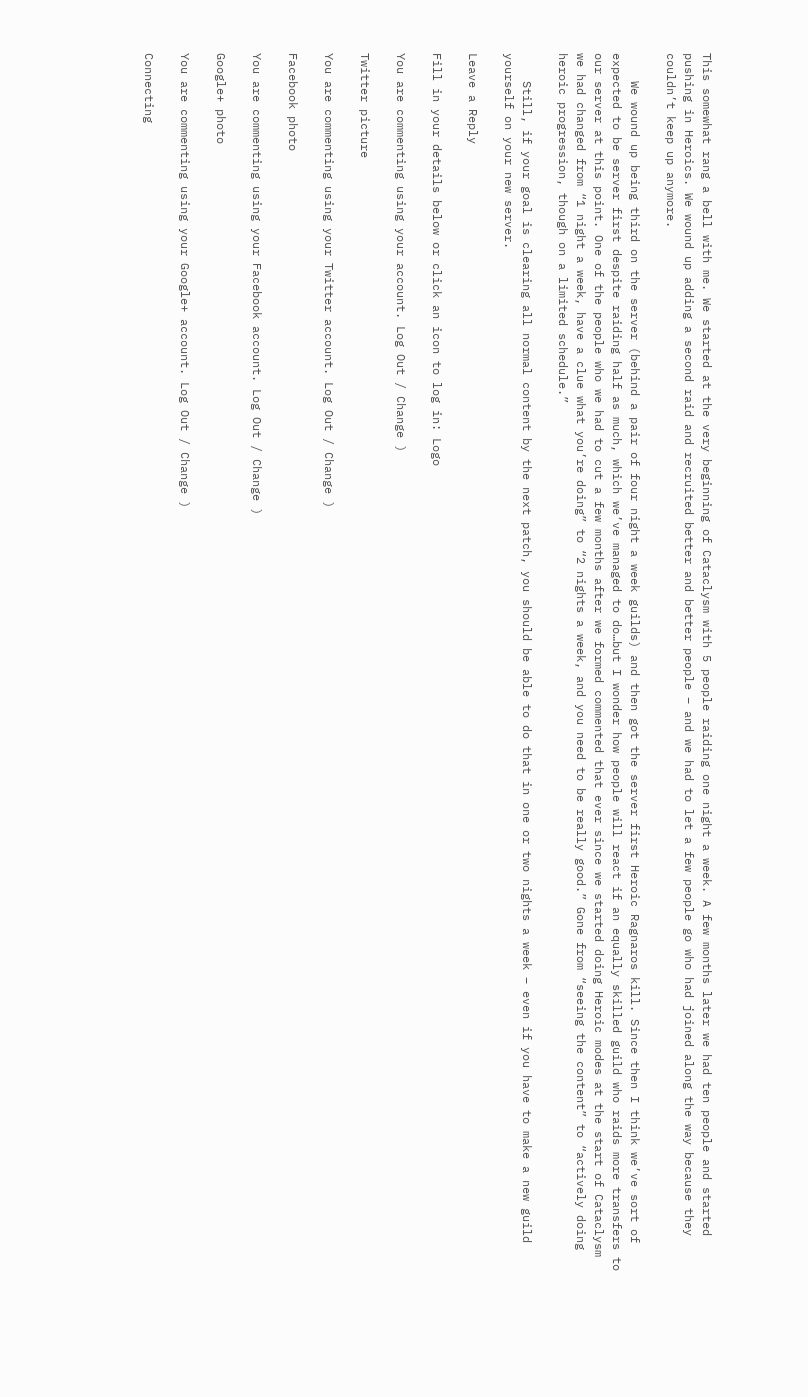This somewhat rang a bell with me. We started at the very beginning of Cataclysm with 5 people raiding one night a week. A few months later we had ten people and started pushing in Heroics. We wound up adding a second raid and recruited better and better people – and we had to let a few people go who had joined along the way because they couldn’t keep up anymore.

    We wound up being third on the server (behind a pair of four night a week guilds) and then got the server first Heroic Ragnaros kill. Since then I think we’ve sort of expected to be server first despite raiding half as much, which we’ve managed to do…but I wonder how people will react if an equally skilled guild who raids more transfers to our server at this point. One of the people who we had to cut a few months after we formed commented that ever since we started doing Heroic modes at the start of Cataclysm we had changed from “1 night a week, have a clue what you’re doing” to “2 nights a week, and you need to be really good.” Gone from “seeing the content” to “actively doing heroic progression, though on a limited schedule.”

    Still, if your goal is clearing all normal content by the next patch, you should be able to do that in one or two nights a week – even if you have to make a new guild yourself on your new server.

Leave a Reply

Fill in your details below or click an icon to log in: Logo

You are commenting using your account. Log Out / Change )

Twitter picture

You are commenting using your Twitter account. Log Out / Change )

Facebook photo

You are commenting using your Facebook account. Log Out / Change )

Google+ photo

You are commenting using your Google+ account. Log Out / Change )

Connecting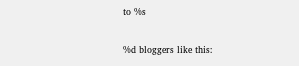to %s

%d bloggers like this: